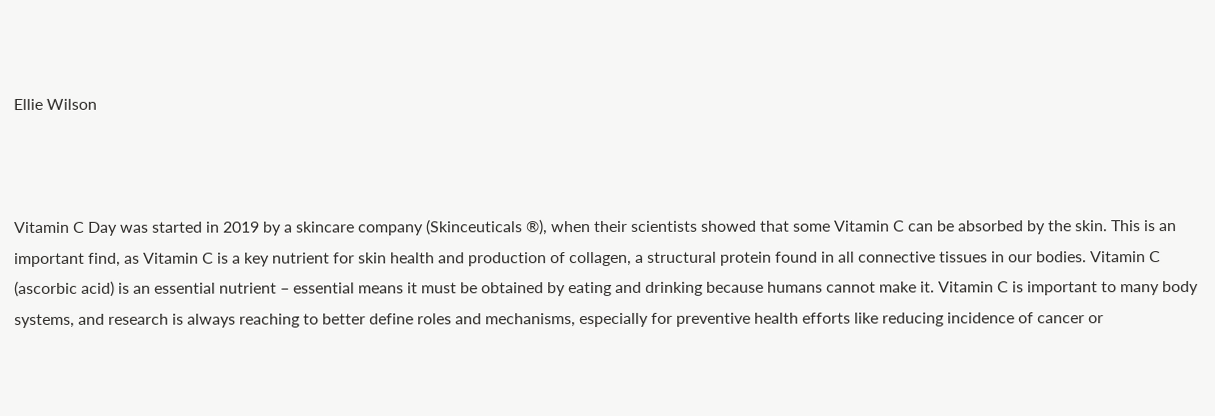Ellie Wilson



Vitamin C Day was started in 2019 by a skincare company (Skinceuticals ®), when their scientists showed that some Vitamin C can be absorbed by the skin. This is an important find, as Vitamin C is a key nutrient for skin health and production of collagen, a structural protein found in all connective tissues in our bodies. Vitamin C (ascorbic acid) is an essential nutrient – essential means it must be obtained by eating and drinking because humans cannot make it. Vitamin C is important to many body systems, and research is always reaching to better define roles and mechanisms, especially for preventive health efforts like reducing incidence of cancer or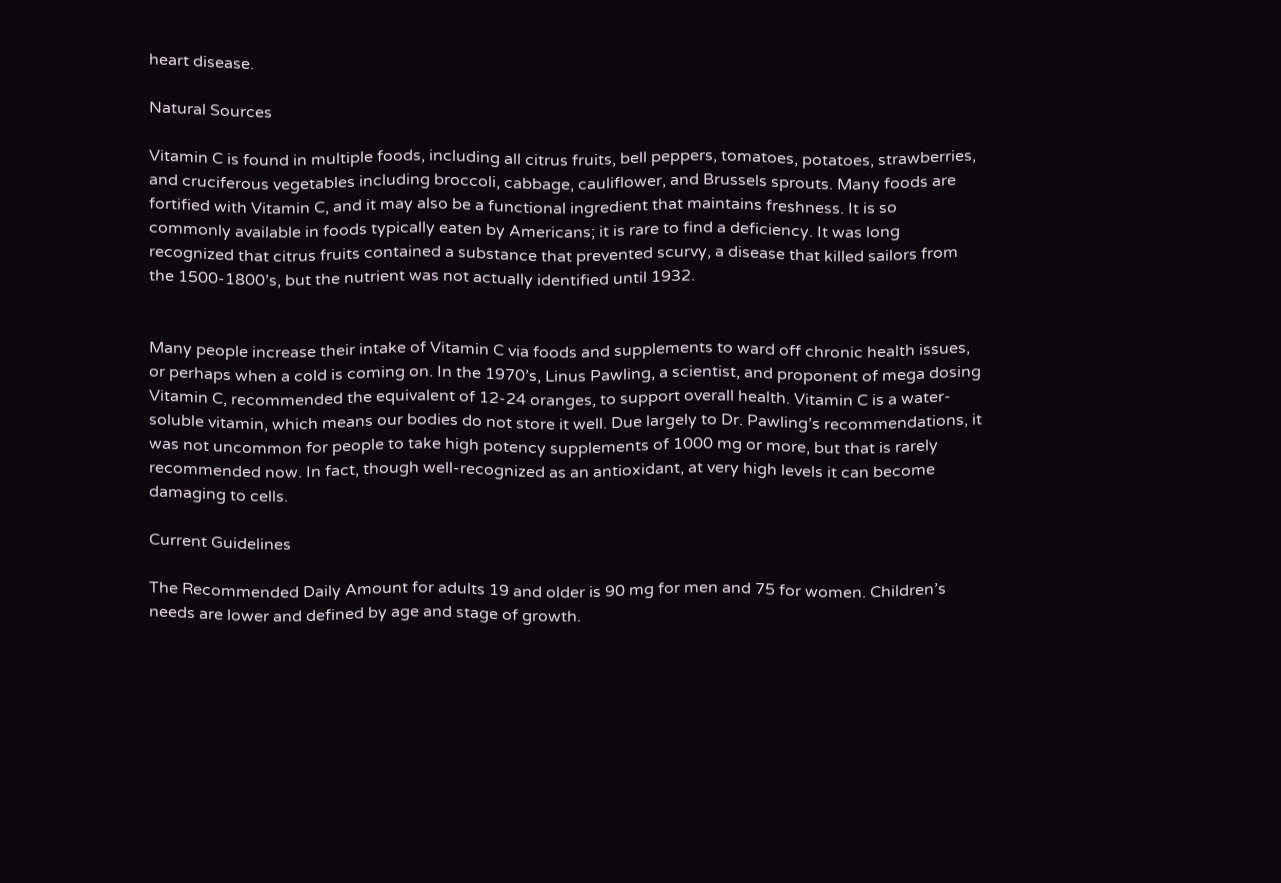heart disease.

Natural Sources

Vitamin C is found in multiple foods, including all citrus fruits, bell peppers, tomatoes, potatoes, strawberries, and cruciferous vegetables including broccoli, cabbage, cauliflower, and Brussels sprouts. Many foods are fortified with Vitamin C, and it may also be a functional ingredient that maintains freshness. It is so commonly available in foods typically eaten by Americans; it is rare to find a deficiency. It was long recognized that citrus fruits contained a substance that prevented scurvy, a disease that killed sailors from the 1500-1800’s, but the nutrient was not actually identified until 1932.


Many people increase their intake of Vitamin C via foods and supplements to ward off chronic health issues, or perhaps when a cold is coming on. In the 1970’s, Linus Pawling, a scientist, and proponent of mega dosing Vitamin C, recommended the equivalent of 12-24 oranges, to support overall health. Vitamin C is a water-soluble vitamin, which means our bodies do not store it well. Due largely to Dr. Pawling’s recommendations, it was not uncommon for people to take high potency supplements of 1000 mg or more, but that is rarely recommended now. In fact, though well-recognized as an antioxidant, at very high levels it can become damaging to cells.

Current Guidelines

The Recommended Daily Amount for adults 19 and older is 90 mg for men and 75 for women. Children’s needs are lower and defined by age and stage of growth.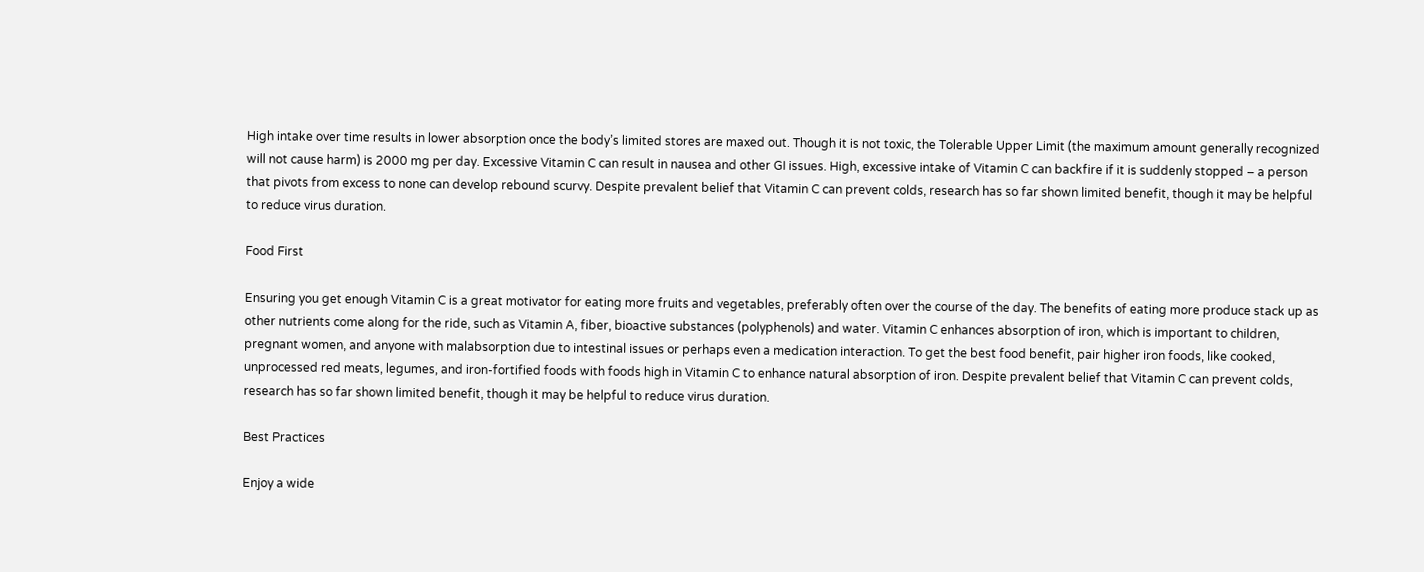High intake over time results in lower absorption once the body’s limited stores are maxed out. Though it is not toxic, the Tolerable Upper Limit (the maximum amount generally recognized will not cause harm) is 2000 mg per day. Excessive Vitamin C can result in nausea and other GI issues. High, excessive intake of Vitamin C can backfire if it is suddenly stopped – a person that pivots from excess to none can develop rebound scurvy. Despite prevalent belief that Vitamin C can prevent colds, research has so far shown limited benefit, though it may be helpful to reduce virus duration.

Food First

Ensuring you get enough Vitamin C is a great motivator for eating more fruits and vegetables, preferably often over the course of the day. The benefits of eating more produce stack up as other nutrients come along for the ride, such as Vitamin A, fiber, bioactive substances (polyphenols) and water. Vitamin C enhances absorption of iron, which is important to children, pregnant women, and anyone with malabsorption due to intestinal issues or perhaps even a medication interaction. To get the best food benefit, pair higher iron foods, like cooked, unprocessed red meats, legumes, and iron-fortified foods with foods high in Vitamin C to enhance natural absorption of iron. Despite prevalent belief that Vitamin C can prevent colds, research has so far shown limited benefit, though it may be helpful to reduce virus duration.

Best Practices

Enjoy a wide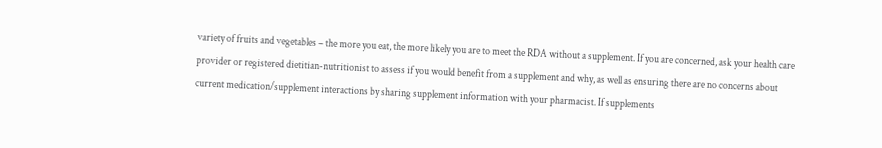variety of fruits and vegetables – the more you eat, the more likely you are to meet the RDA without a supplement. If you are concerned, ask your health care provider or registered dietitian-nutritionist to assess if you would benefit from a supplement and why, as well as ensuring there are no concerns about current medication/supplement interactions by sharing supplement information with your pharmacist. If supplements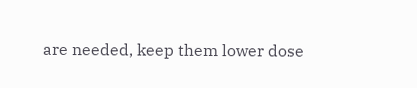are needed, keep them lower dose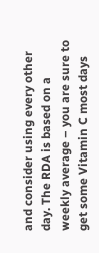and consider using every other day. The RDA is based on a weekly average – you are sure to get some Vitamin C most days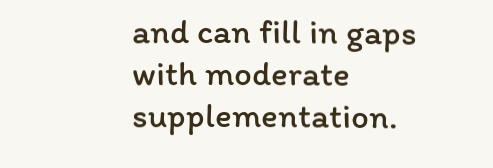and can fill in gaps with moderate supplementation.